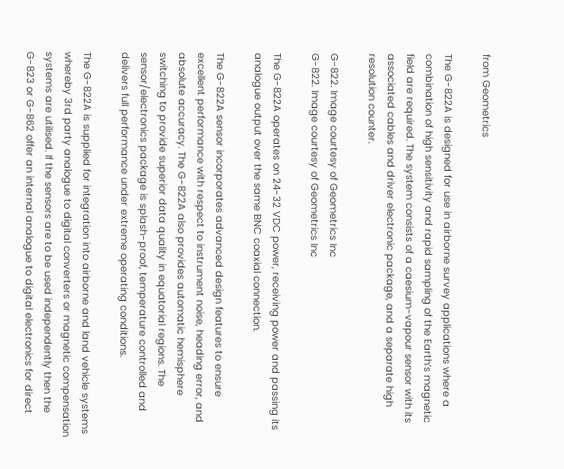from Geometrics

The G-822A is designed for use in airborne survey applications where a combination of high sensitivity and rapid sampling of the Earth’s magnetic field are required. The system consists of a caesium-vapour sensor with its associated cables and driver electronic package, and a separate high resolution counter.

G-822. Image courtesy of Geometrics Inc
G-822. Image courtesy of Geometrics Inc

The G-822A operates on 24-32 VDC power, receiving power and passing its analogue output over the same BNC coaxial connection.

The G-822A sensor incorporates advanced design features to ensure excellent performance with respect to instrument noise, heading error, and absolute accuracy. The G-822A also provides automatic hemisphere switching to provide superior data quality in equatorial regions. The sensor/electronics package is splash-proof, temperature controlled and delivers full performance under extreme operating conditions.

The G-822A is supplied for integration into airborne and land vehicle systems whereby 3rd party analogue to digital converters or magnetic compensation systems are utilised. If the sensors are to be used independently then the G-823 or G-862 offer an internal analogue to digital electronics for direct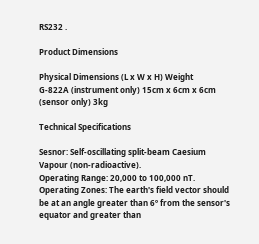RS232 .

Product Dimensions

Physical Dimensions (L x W x H) Weight
G-822A (instrument only) 15cm x 6cm x 6cm (sensor only) 3kg

Technical Specifications

Sesnor: Self-oscillating split-beam Caesium Vapour (non-radioactive).
Operating Range: 20,000 to 100,000 nT.
Operating Zones: The earth's field vector should be at an angle greater than 6º from the sensor's equator and greater than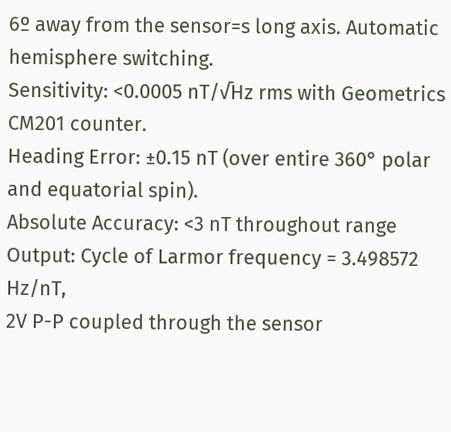6º away from the sensor=s long axis. Automatic hemisphere switching.
Sensitivity: <0.0005 nT/√Hz rms with Geometrics CM201 counter.
Heading Error: ±0.15 nT (over entire 360° polar and equatorial spin).
Absolute Accuracy: <3 nT throughout range
Output: Cycle of Larmor frequency = 3.498572 Hz/nT,
2V P-P coupled through the sensor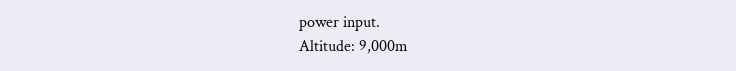power input.
Altitude: 9,000m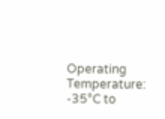Operating Temperature: -35°C to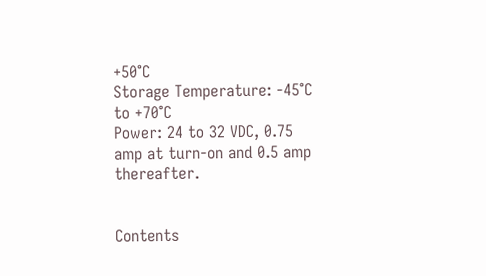+50°C
Storage Temperature: -45°C to +70°C
Power: 24 to 32 VDC, 0.75 amp at turn-on and 0.5 amp thereafter.


Contents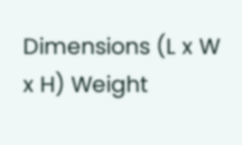Dimensions (L x W x H) Weight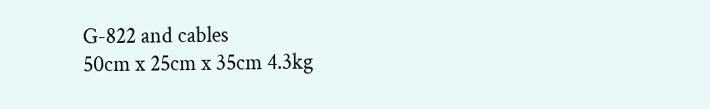G-822 and cables
50cm x 25cm x 35cm 4.3kg